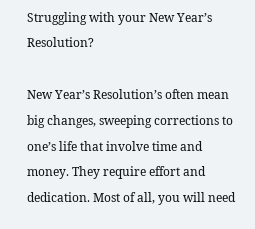Struggling with your New Year’s Resolution?

New Year’s Resolution’s often mean big changes, sweeping corrections to one’s life that involve time and money. They require effort and dedication. Most of all, you will need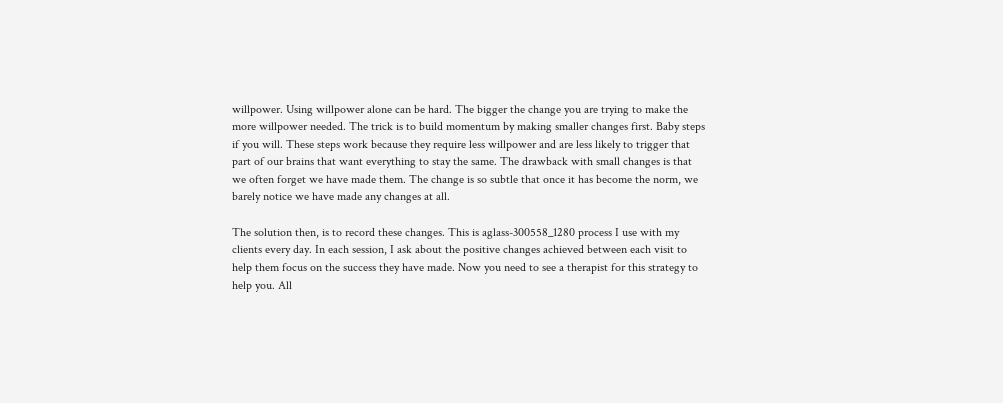willpower. Using willpower alone can be hard. The bigger the change you are trying to make the more willpower needed. The trick is to build momentum by making smaller changes first. Baby steps if you will. These steps work because they require less willpower and are less likely to trigger that part of our brains that want everything to stay the same. The drawback with small changes is that we often forget we have made them. The change is so subtle that once it has become the norm, we barely notice we have made any changes at all.

The solution then, is to record these changes. This is aglass-300558_1280 process I use with my clients every day. In each session, I ask about the positive changes achieved between each visit to help them focus on the success they have made. Now you need to see a therapist for this strategy to help you. All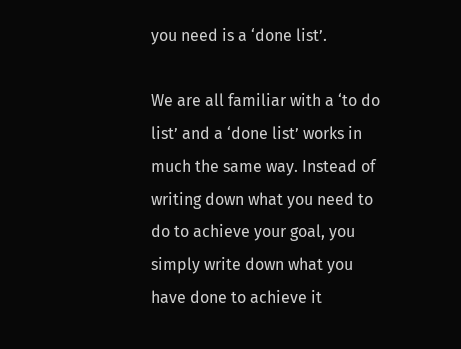you need is a ‘done list’.

We are all familiar with a ‘to do list’ and a ‘done list’ works in much the same way. Instead of writing down what you need to do to achieve your goal, you simply write down what you have done to achieve it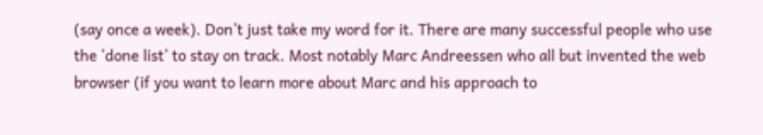(say once a week). Don’t just take my word for it. There are many successful people who use the ‘done list’ to stay on track. Most notably Marc Andreessen who all but invented the web browser (if you want to learn more about Marc and his approach to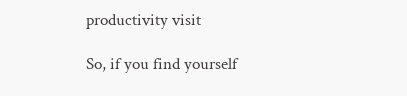productivity visit

So, if you find yourself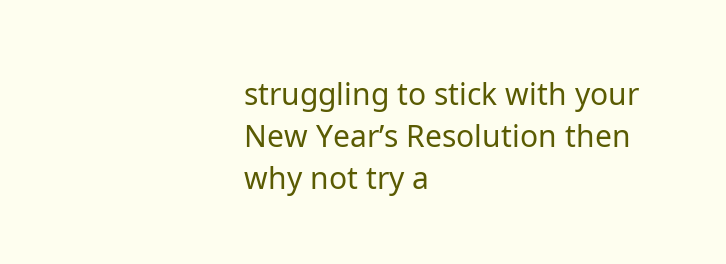struggling to stick with your New Year’s Resolution then why not try a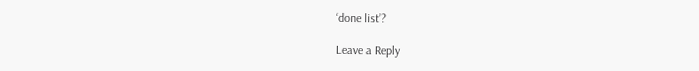‘done list’?

Leave a Reply